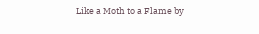Like a Moth to a Flame by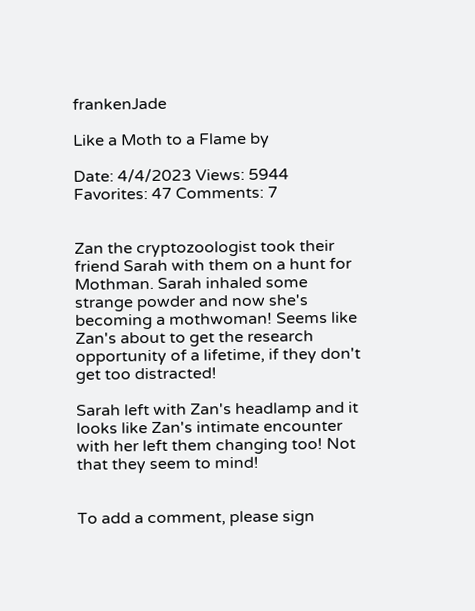frankenJade

Like a Moth to a Flame by

Date: 4/4/2023 Views: 5944 Favorites: 47 Comments: 7


Zan the cryptozoologist took their friend Sarah with them on a hunt for Mothman. Sarah inhaled some strange powder and now she's becoming a mothwoman! Seems like Zan's about to get the research opportunity of a lifetime, if they don't get too distracted!

Sarah left with Zan's headlamp and it looks like Zan's intimate encounter with her left them changing too! Not that they seem to mind!


To add a comment, please sign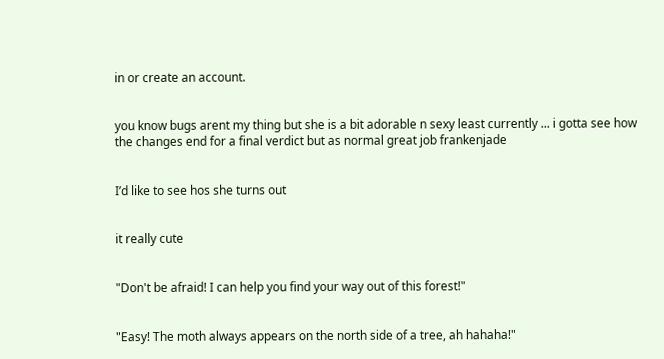in or create an account.


you know bugs arent my thing but she is a bit adorable n sexy least currently ... i gotta see how the changes end for a final verdict but as normal great job frankenjade


I’d like to see hos she turns out


it really cute


"Don't be afraid! I can help you find your way out of this forest!"


"Easy! The moth always appears on the north side of a tree, ah hahaha!"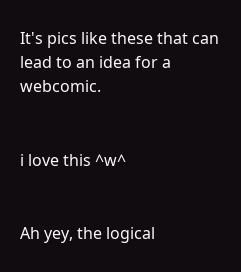It's pics like these that can lead to an idea for a webcomic.


i love this ^w^


Ah yey, the logical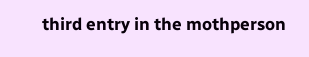third entry in the mothperson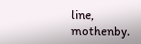line, mothenby.